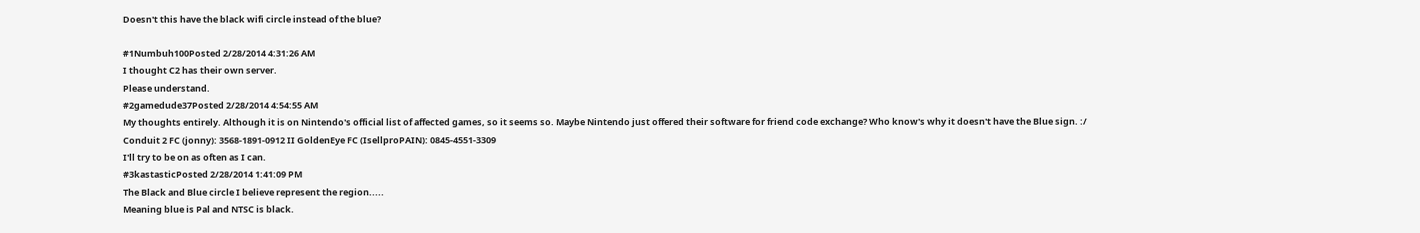Doesn't this have the black wifi circle instead of the blue?

#1Numbuh100Posted 2/28/2014 4:31:26 AM
I thought C2 has their own server.
Please understand.
#2gamedude37Posted 2/28/2014 4:54:55 AM
My thoughts entirely. Although it is on Nintendo's official list of affected games, so it seems so. Maybe Nintendo just offered their software for friend code exchange? Who know's why it doesn't have the Blue sign. :/
Conduit 2 FC (jonny): 3568-1891-0912 II GoldenEye FC (IsellproPAIN): 0845-4551-3309
I'll try to be on as often as I can.
#3kastasticPosted 2/28/2014 1:41:09 PM
The Black and Blue circle I believe represent the region.....
Meaning blue is Pal and NTSC is black.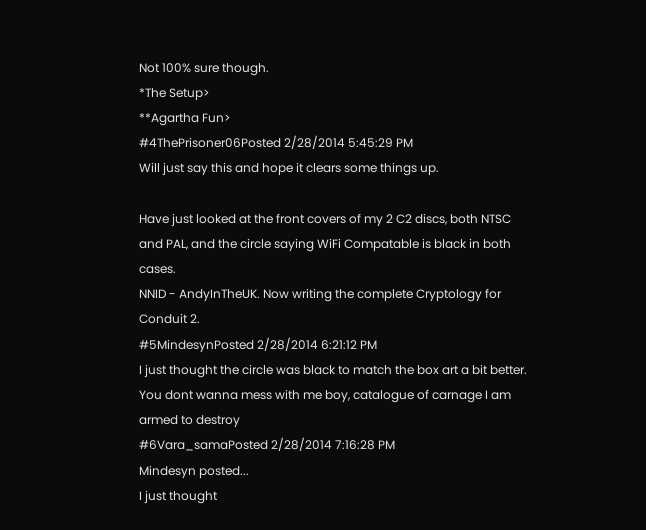Not 100% sure though.
*The Setup>
**Agartha Fun>
#4ThePrisoner06Posted 2/28/2014 5:45:29 PM
Will just say this and hope it clears some things up.

Have just looked at the front covers of my 2 C2 discs, both NTSC and PAL, and the circle saying WiFi Compatable is black in both cases.
NNID - AndyInTheUK. Now writing the complete Cryptology for Conduit 2.
#5MindesynPosted 2/28/2014 6:21:12 PM
I just thought the circle was black to match the box art a bit better.
You dont wanna mess with me boy, catalogue of carnage I am armed to destroy
#6Vara_samaPosted 2/28/2014 7:16:28 PM
Mindesyn posted...
I just thought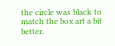the circle was black to match the box art a bit better.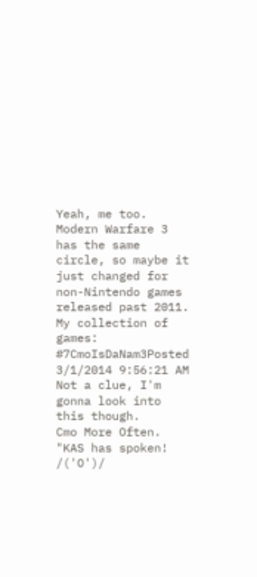Yeah, me too. Modern Warfare 3 has the same circle, so maybe it just changed for non-Nintendo games released past 2011.
My collection of games:
#7CmoIsDaNam3Posted 3/1/2014 9:56:21 AM
Not a clue, I'm gonna look into this though.
Cmo More Often.
"KAS has spoken! /('O')/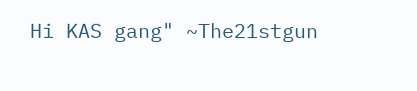Hi KAS gang" ~The21stgun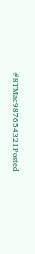#8TMac987654321Posted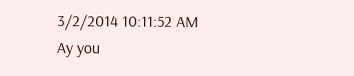3/2/2014 10:11:52 AM
Ay you